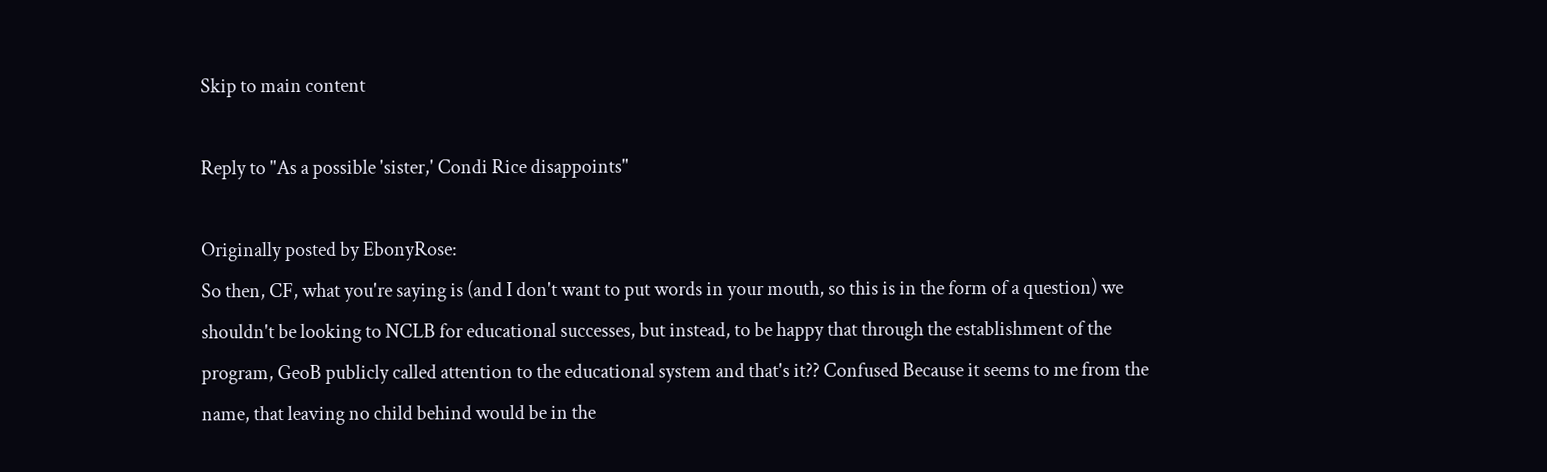Skip to main content

Reply to "As a possible 'sister,' Condi Rice disappoints"

Originally posted by EbonyRose:
So then, CF, what you're saying is (and I don't want to put words in your mouth, so this is in the form of a question) we shouldn't be looking to NCLB for educational successes, but instead, to be happy that through the establishment of the program, GeoB publicly called attention to the educational system and that's it?? Confused Because it seems to me from the name, that leaving no child behind would be in the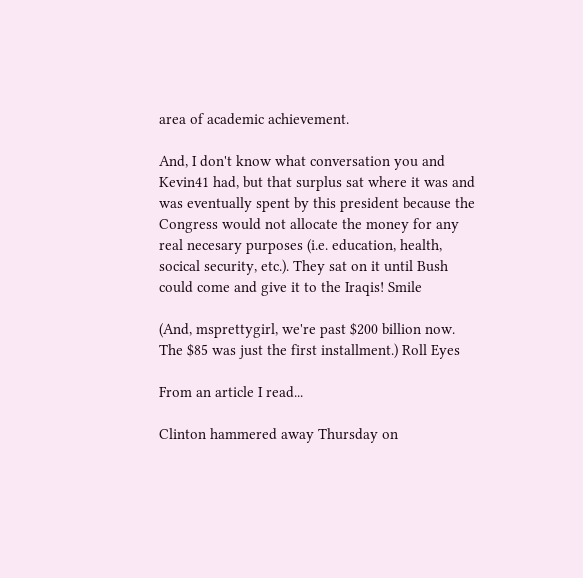area of academic achievement.

And, I don't know what conversation you and Kevin41 had, but that surplus sat where it was and was eventually spent by this president because the Congress would not allocate the money for any real necesary purposes (i.e. education, health, socical security, etc.). They sat on it until Bush could come and give it to the Iraqis! Smile

(And, msprettygirl, we're past $200 billion now. The $85 was just the first installment.) Roll Eyes

From an article I read...

Clinton hammered away Thursday on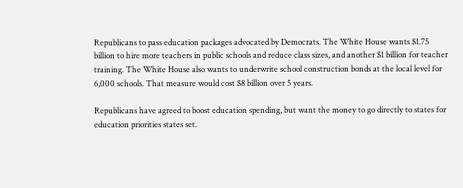Republicans to pass education packages advocated by Democrats. The White House wants $1.75 billion to hire more teachers in public schools and reduce class sizes, and another $1 billion for teacher training. The White House also wants to underwrite school construction bonds at the local level for 6,000 schools. That measure would cost $8 billion over 5 years.

Republicans have agreed to boost education spending, but want the money to go directly to states for education priorities states set.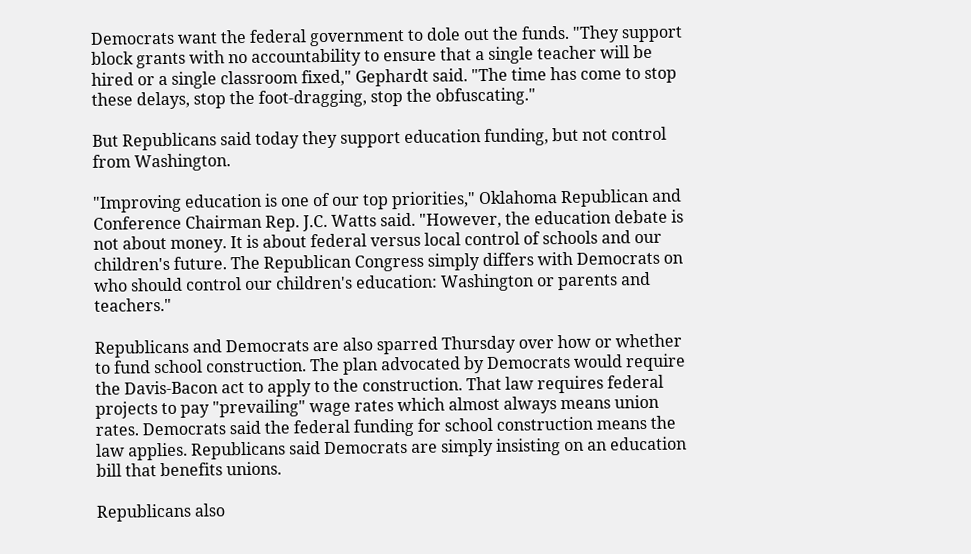Democrats want the federal government to dole out the funds. "They support block grants with no accountability to ensure that a single teacher will be hired or a single classroom fixed," Gephardt said. "The time has come to stop these delays, stop the foot-dragging, stop the obfuscating."

But Republicans said today they support education funding, but not control from Washington.

"Improving education is one of our top priorities," Oklahoma Republican and Conference Chairman Rep. J.C. Watts said. "However, the education debate is not about money. It is about federal versus local control of schools and our children's future. The Republican Congress simply differs with Democrats on who should control our children's education: Washington or parents and teachers."

Republicans and Democrats are also sparred Thursday over how or whether to fund school construction. The plan advocated by Democrats would require the Davis-Bacon act to apply to the construction. That law requires federal projects to pay "prevailing" wage rates which almost always means union rates. Democrats said the federal funding for school construction means the law applies. Republicans said Democrats are simply insisting on an education bill that benefits unions.

Republicans also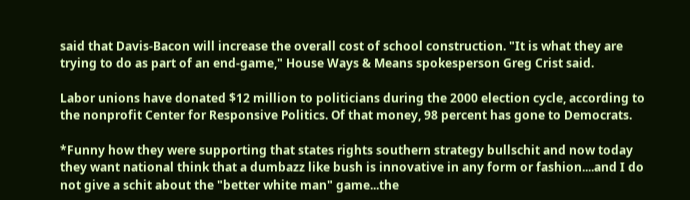said that Davis-Bacon will increase the overall cost of school construction. "It is what they are trying to do as part of an end-game," House Ways & Means spokesperson Greg Crist said.

Labor unions have donated $12 million to politicians during the 2000 election cycle, according to the nonprofit Center for Responsive Politics. Of that money, 98 percent has gone to Democrats.

*Funny how they were supporting that states rights southern strategy bullschit and now today they want national think that a dumbazz like bush is innovative in any form or fashion....and I do not give a schit about the "better white man" game...the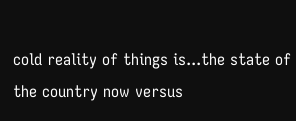cold reality of things is...the state of the country now versus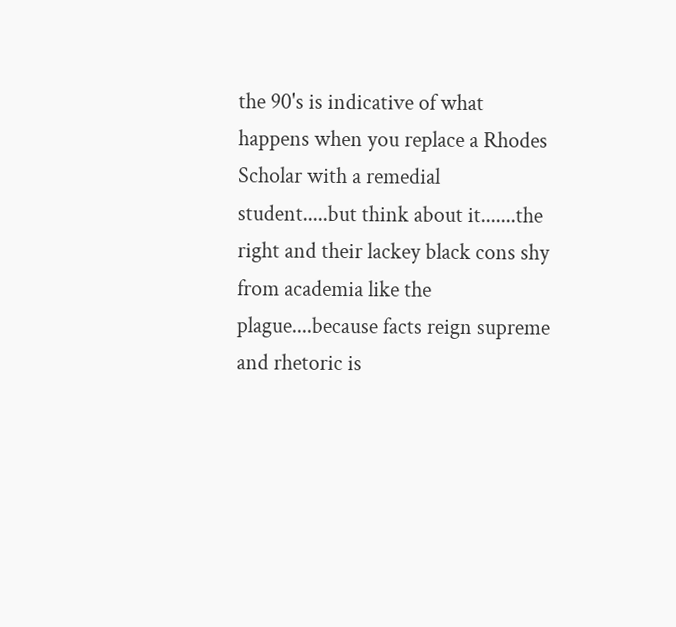the 90's is indicative of what happens when you replace a Rhodes Scholar with a remedial student.....but think about it.......the right and their lackey black cons shy from academia like the plague....because facts reign supreme and rhetoric is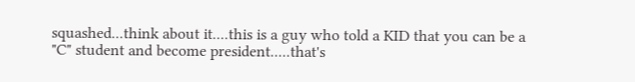squashed...think about it....this is a guy who told a KID that you can be a "C" student and become president.....that's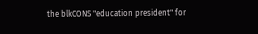the blkCONS "education president" for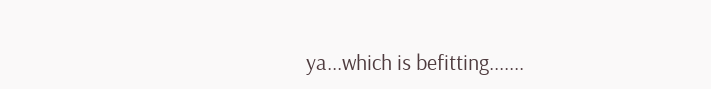ya...which is befitting.......